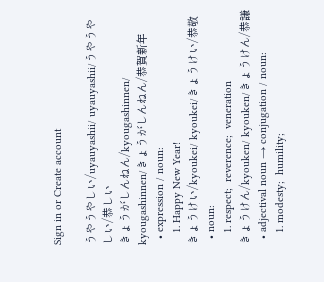Sign in or Create account

うやうやしい/uyauyashii/ uyauyashii/うやうやしい/恭しい
きょうがしんねん/kyougashinnen/ kyougashinnen/きょうがしんねん/恭賀新年
  • expression / noun:
    1. Happy New Year!
きょうけい/kyoukei/ kyoukei/きょうけい/恭敬
  • noun:
    1. respect;  reverence;  veneration
きょうけん/kyouken/ kyouken/きょうけん/恭謙
  • adjectival noun → conjugation / noun:
    1. modesty;  humility;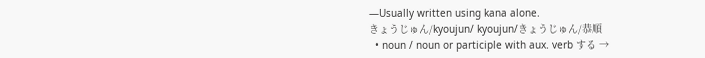—Usually written using kana alone.
きょうじゅん/kyoujun/ kyoujun/きょうじゅん/恭順
  • noun / noun or participle with aux. verb する →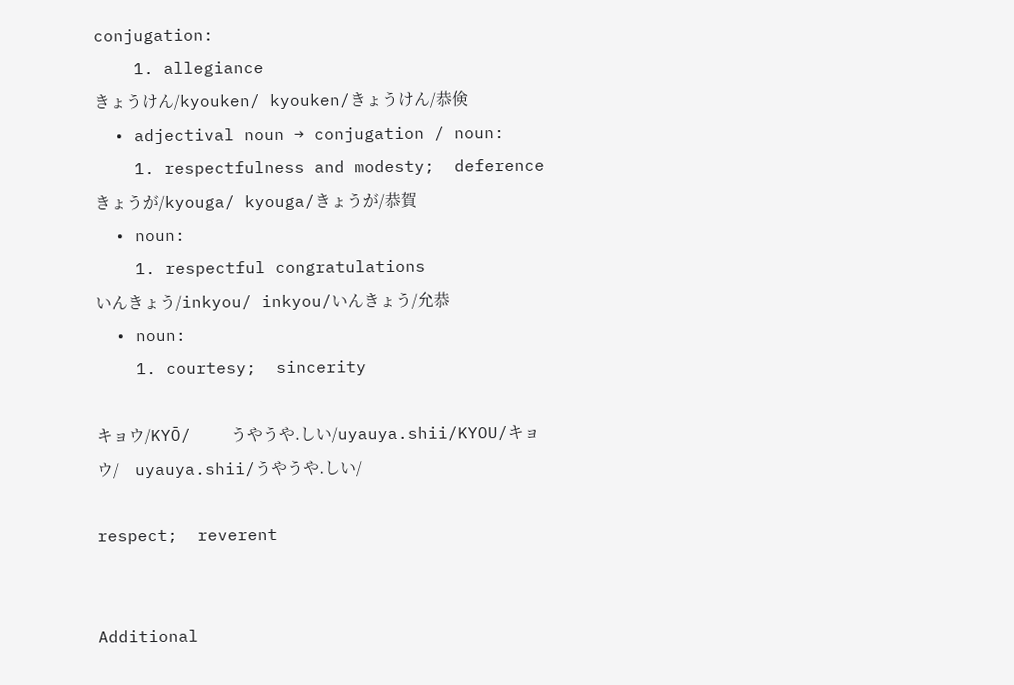conjugation:
    1. allegiance
きょうけん/kyouken/ kyouken/きょうけん/恭倹
  • adjectival noun → conjugation / noun:
    1. respectfulness and modesty;  deference
きょうが/kyouga/ kyouga/きょうが/恭賀
  • noun:
    1. respectful congratulations
いんきょう/inkyou/ inkyou/いんきょう/允恭
  • noun:
    1. courtesy;  sincerity

キョウ/KYŌ/    うやうや.しい/uyauya.shii/KYOU/キョウ/    uyauya.shii/うやうや.しい/

respect;  reverent


Additional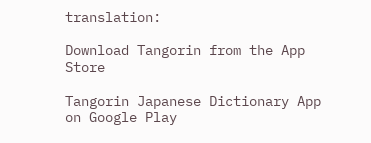translation:

Download Tangorin from the App Store

Tangorin Japanese Dictionary App on Google Play